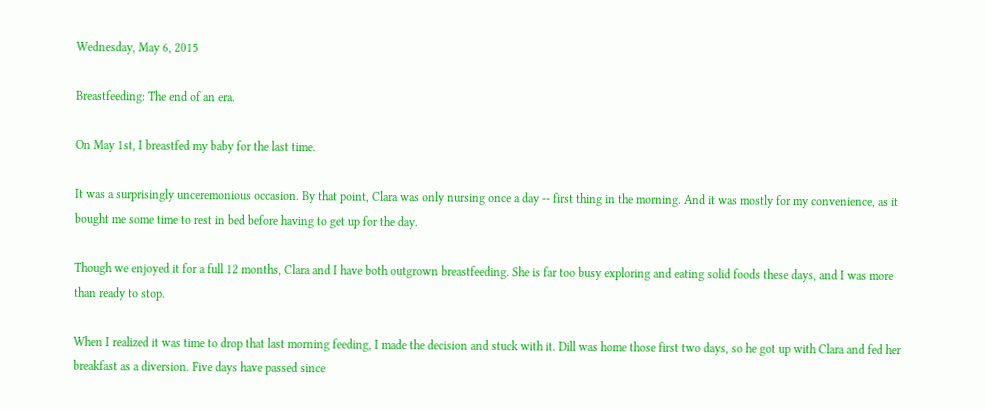Wednesday, May 6, 2015

Breastfeeding: The end of an era.

On May 1st, I breastfed my baby for the last time.

It was a surprisingly unceremonious occasion. By that point, Clara was only nursing once a day -- first thing in the morning. And it was mostly for my convenience, as it bought me some time to rest in bed before having to get up for the day.

Though we enjoyed it for a full 12 months, Clara and I have both outgrown breastfeeding. She is far too busy exploring and eating solid foods these days, and I was more than ready to stop.

When I realized it was time to drop that last morning feeding, I made the decision and stuck with it. Dill was home those first two days, so he got up with Clara and fed her breakfast as a diversion. Five days have passed since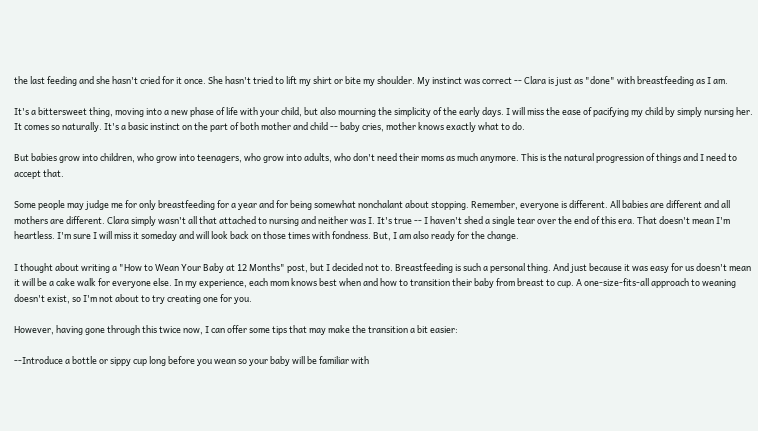the last feeding and she hasn't cried for it once. She hasn't tried to lift my shirt or bite my shoulder. My instinct was correct -- Clara is just as "done" with breastfeeding as I am.

It's a bittersweet thing, moving into a new phase of life with your child, but also mourning the simplicity of the early days. I will miss the ease of pacifying my child by simply nursing her. It comes so naturally. It's a basic instinct on the part of both mother and child -- baby cries, mother knows exactly what to do.

But babies grow into children, who grow into teenagers, who grow into adults, who don't need their moms as much anymore. This is the natural progression of things and I need to accept that.

Some people may judge me for only breastfeeding for a year and for being somewhat nonchalant about stopping. Remember, everyone is different. All babies are different and all mothers are different. Clara simply wasn't all that attached to nursing and neither was I. It's true -- I haven't shed a single tear over the end of this era. That doesn't mean I'm heartless. I'm sure I will miss it someday and will look back on those times with fondness. But, I am also ready for the change.

I thought about writing a "How to Wean Your Baby at 12 Months" post, but I decided not to. Breastfeeding is such a personal thing. And just because it was easy for us doesn't mean it will be a cake walk for everyone else. In my experience, each mom knows best when and how to transition their baby from breast to cup. A one-size-fits-all approach to weaning doesn't exist, so I'm not about to try creating one for you.

However, having gone through this twice now, I can offer some tips that may make the transition a bit easier:

--Introduce a bottle or sippy cup long before you wean so your baby will be familiar with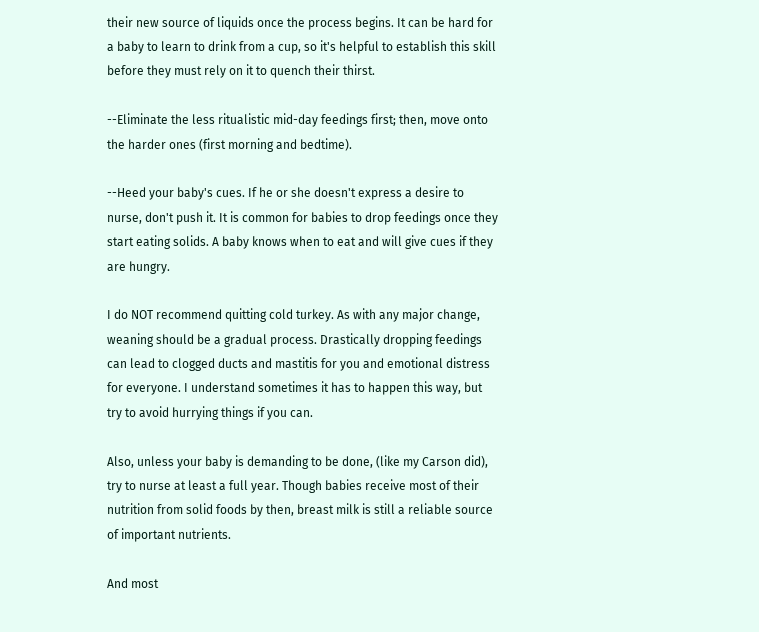their new source of liquids once the process begins. It can be hard for a baby to learn to drink from a cup, so it's helpful to establish this skill before they must rely on it to quench their thirst.

--Eliminate the less ritualistic mid-day feedings first; then, move onto the harder ones (first morning and bedtime).

--Heed your baby's cues. If he or she doesn't express a desire to nurse, don't push it. It is common for babies to drop feedings once they start eating solids. A baby knows when to eat and will give cues if they are hungry.

I do NOT recommend quitting cold turkey. As with any major change, weaning should be a gradual process. Drastically dropping feedings can lead to clogged ducts and mastitis for you and emotional distress for everyone. I understand sometimes it has to happen this way, but try to avoid hurrying things if you can.

Also, unless your baby is demanding to be done, (like my Carson did), try to nurse at least a full year. Though babies receive most of their nutrition from solid foods by then, breast milk is still a reliable source of important nutrients.

And most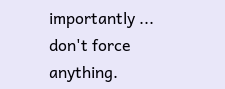importantly ... don't force anything.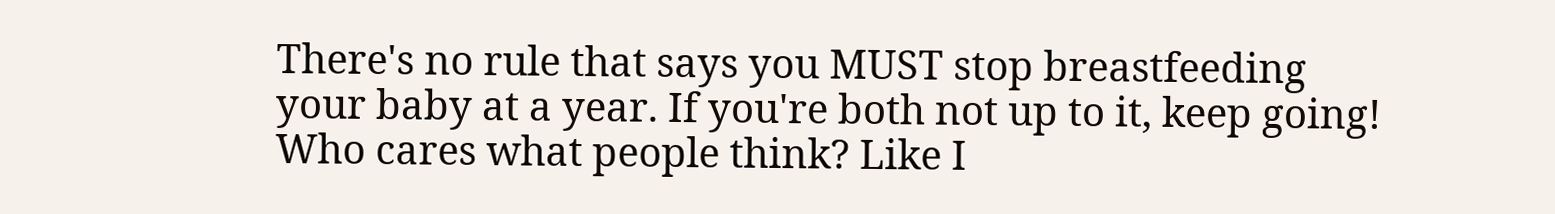There's no rule that says you MUST stop breastfeeding your baby at a year. If you're both not up to it, keep going! Who cares what people think? Like I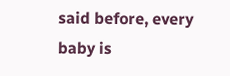said before, every baby is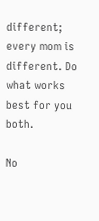different; every mom is different. Do what works best for you both.

No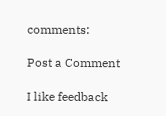comments:

Post a Comment

I like feedback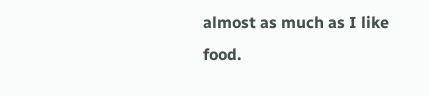almost as much as I like food.